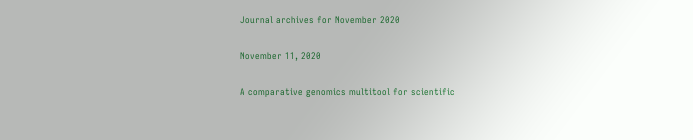Journal archives for November 2020

November 11, 2020

A comparative genomics multitool for scientific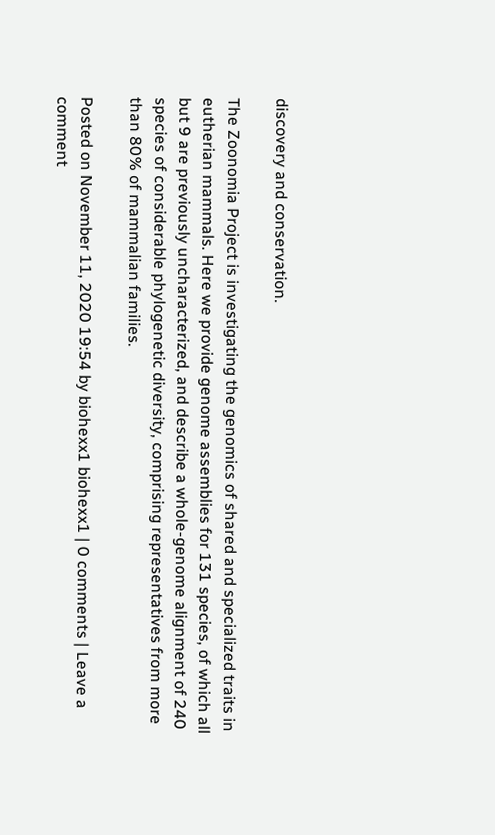discovery and conservation.

The Zoonomia Project is investigating the genomics of shared and specialized traits in eutherian mammals. Here we provide genome assemblies for 131 species, of which all but 9 are previously uncharacterized, and describe a whole-genome alignment of 240 species of considerable phylogenetic diversity, comprising representatives from more than 80% of mammalian families.

Posted on November 11, 2020 19:54 by biohexx1 biohexx1 | 0 comments | Leave a comment